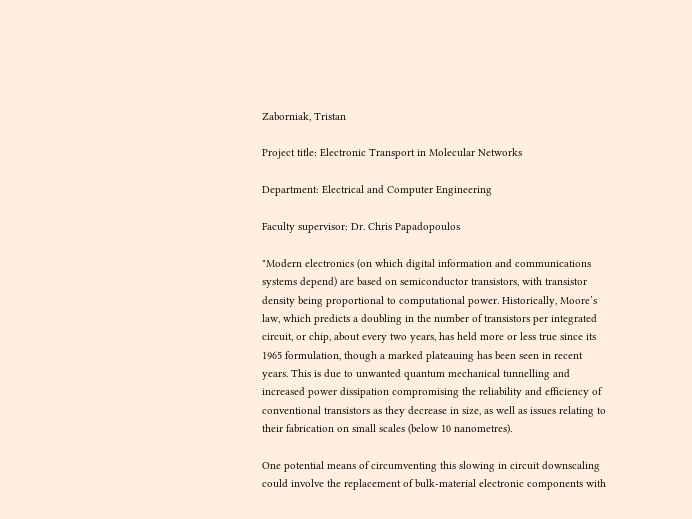Zaborniak, Tristan

Project title: Electronic Transport in Molecular Networks

Department: Electrical and Computer Engineering

Faculty supervisor: Dr. Chris Papadopoulos

"Modern electronics (on which digital information and communications systems depend) are based on semiconductor transistors, with transistor density being proportional to computational power. Historically, Moore’s law, which predicts a doubling in the number of transistors per integrated circuit, or chip, about every two years, has held more or less true since its 1965 formulation, though a marked plateauing has been seen in recent years. This is due to unwanted quantum mechanical tunnelling and increased power dissipation compromising the reliability and efficiency of conventional transistors as they decrease in size, as well as issues relating to their fabrication on small scales (below 10 nanometres).

One potential means of circumventing this slowing in circuit downscaling could involve the replacement of bulk-material electronic components with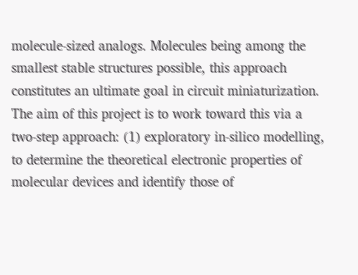molecule-sized analogs. Molecules being among the smallest stable structures possible, this approach constitutes an ultimate goal in circuit miniaturization. The aim of this project is to work toward this via a two-step approach: (1) exploratory in-silico modelling, to determine the theoretical electronic properties of molecular devices and identify those of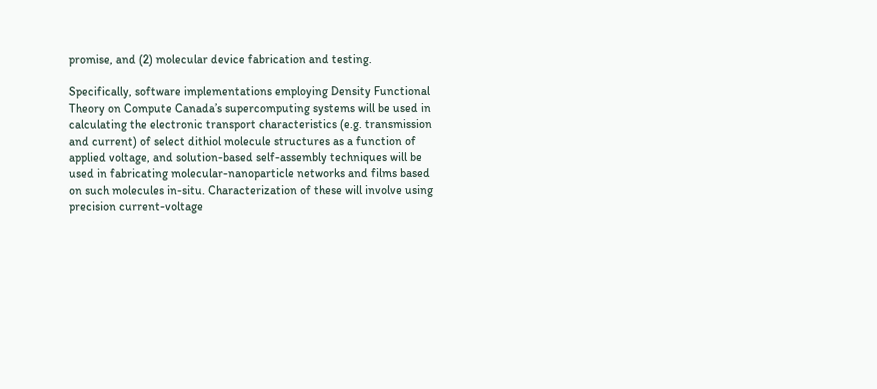promise, and (2) molecular device fabrication and testing.

Specifically, software implementations employing Density Functional Theory on Compute Canada’s supercomputing systems will be used in calculating the electronic transport characteristics (e.g. transmission and current) of select dithiol molecule structures as a function of applied voltage, and solution-based self-assembly techniques will be used in fabricating molecular-nanoparticle networks and films based on such molecules in-situ. Characterization of these will involve using precision current-voltage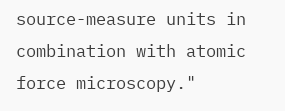source-measure units in combination with atomic force microscopy."